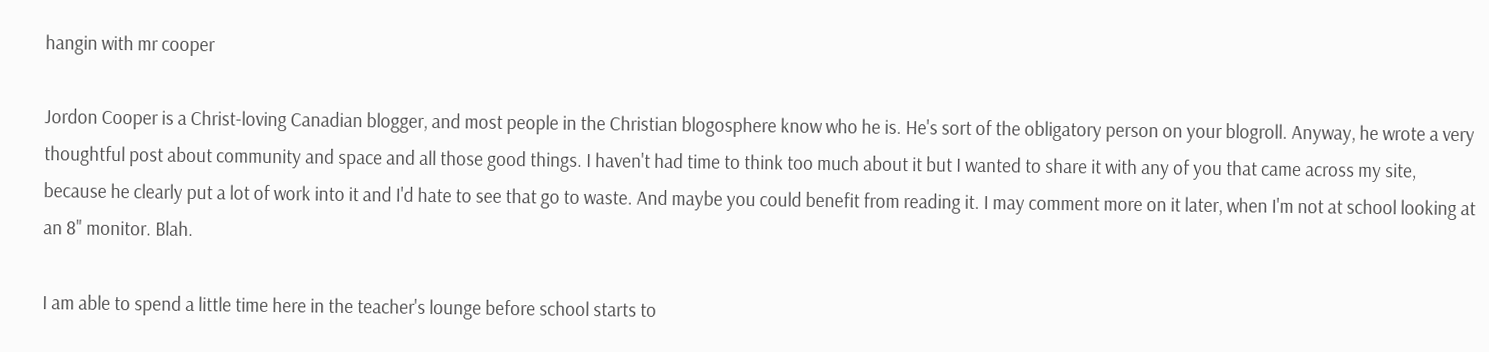hangin with mr cooper

Jordon Cooper is a Christ-loving Canadian blogger, and most people in the Christian blogosphere know who he is. He's sort of the obligatory person on your blogroll. Anyway, he wrote a very thoughtful post about community and space and all those good things. I haven't had time to think too much about it but I wanted to share it with any of you that came across my site, because he clearly put a lot of work into it and I'd hate to see that go to waste. And maybe you could benefit from reading it. I may comment more on it later, when I'm not at school looking at an 8" monitor. Blah.

I am able to spend a little time here in the teacher's lounge before school starts to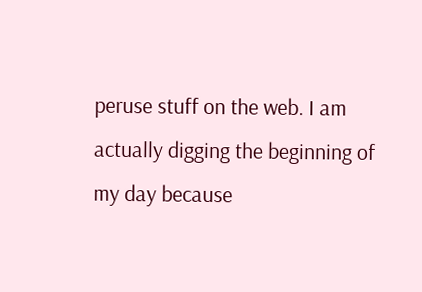peruse stuff on the web. I am actually digging the beginning of my day because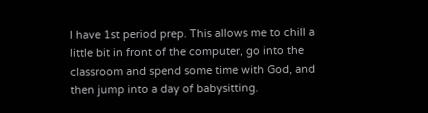I have 1st period prep. This allows me to chill a little bit in front of the computer, go into the classroom and spend some time with God, and then jump into a day of babysitting.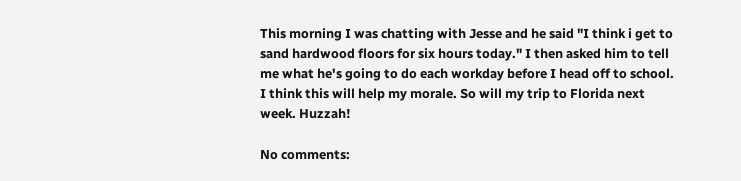This morning I was chatting with Jesse and he said "I think i get to sand hardwood floors for six hours today." I then asked him to tell me what he's going to do each workday before I head off to school. I think this will help my morale. So will my trip to Florida next week. Huzzah!

No comments: